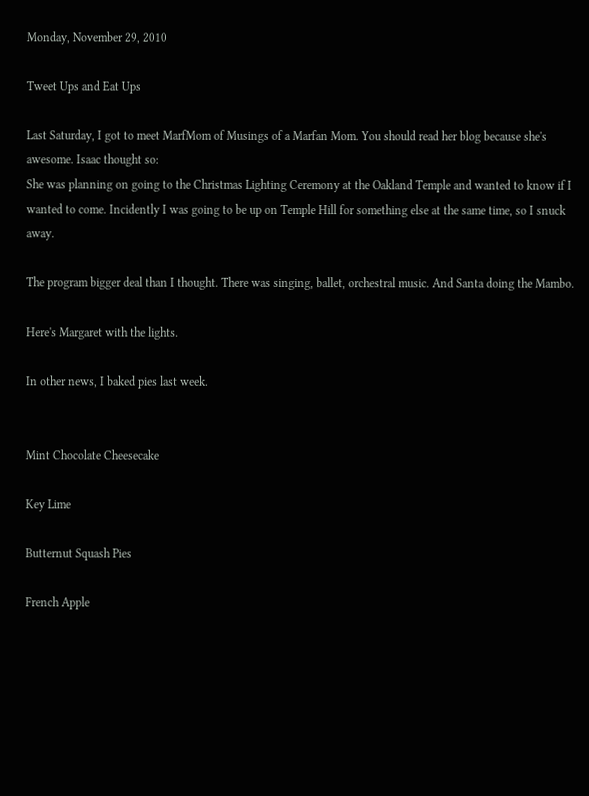Monday, November 29, 2010

Tweet Ups and Eat Ups

Last Saturday, I got to meet MarfMom of Musings of a Marfan Mom. You should read her blog because she's awesome. Isaac thought so:
She was planning on going to the Christmas Lighting Ceremony at the Oakland Temple and wanted to know if I wanted to come. Incidently I was going to be up on Temple Hill for something else at the same time, so I snuck away.

The program bigger deal than I thought. There was singing, ballet, orchestral music. And Santa doing the Mambo.

Here's Margaret with the lights.

In other news, I baked pies last week.


Mint Chocolate Cheesecake

Key Lime

Butternut Squash Pies

French Apple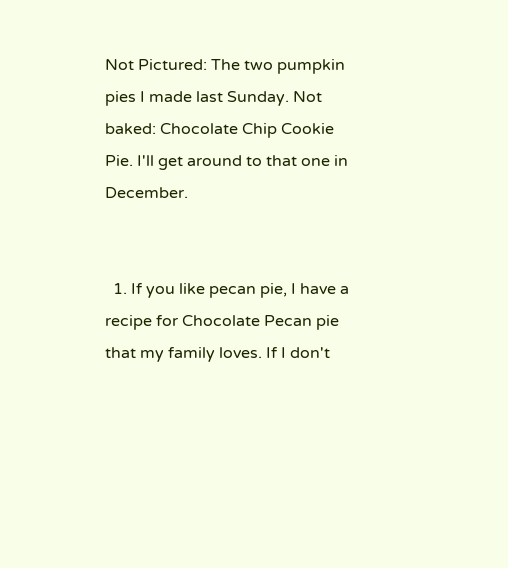Not Pictured: The two pumpkin pies I made last Sunday. Not baked: Chocolate Chip Cookie Pie. I'll get around to that one in December.


  1. If you like pecan pie, I have a recipe for Chocolate Pecan pie that my family loves. If I don't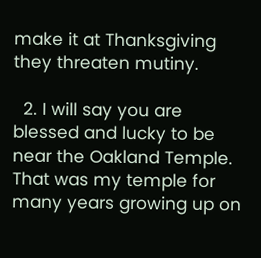make it at Thanksgiving they threaten mutiny.

  2. I will say you are blessed and lucky to be near the Oakland Temple. That was my temple for many years growing up on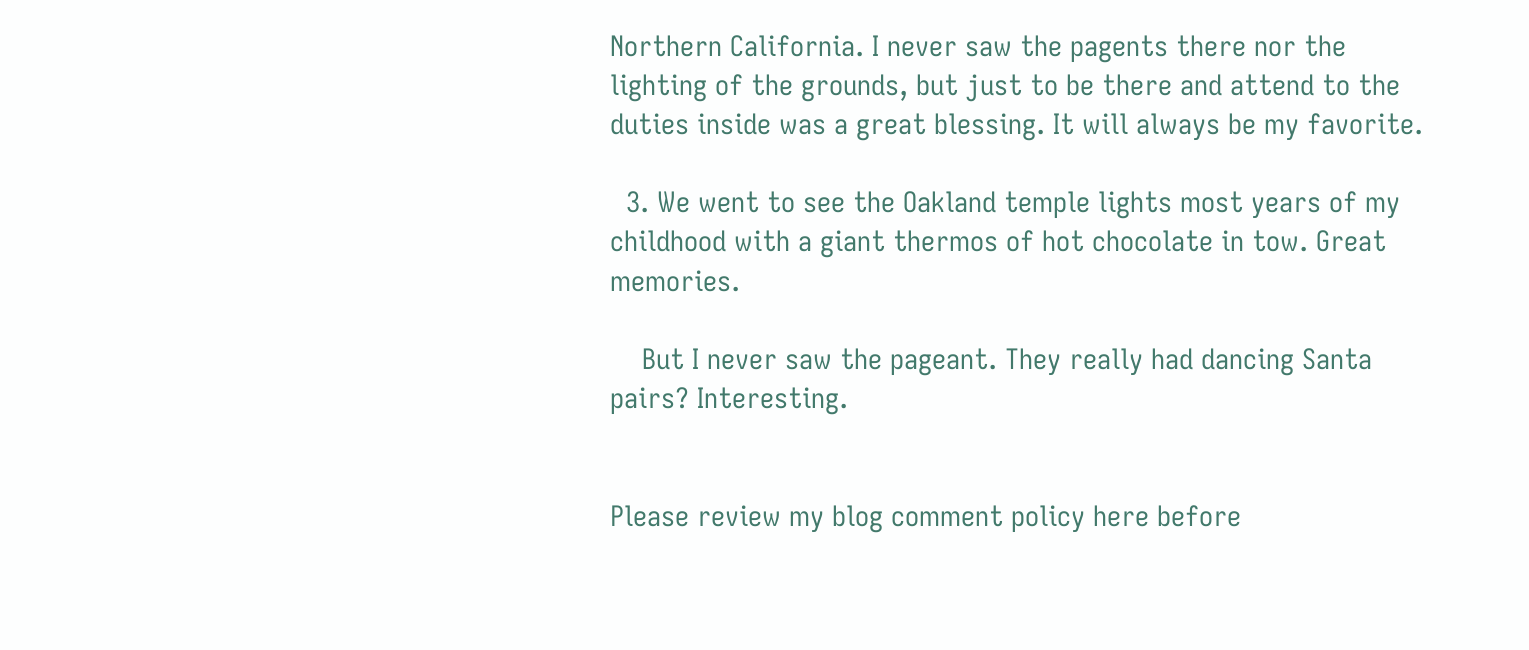Northern California. I never saw the pagents there nor the lighting of the grounds, but just to be there and attend to the duties inside was a great blessing. It will always be my favorite.

  3. We went to see the Oakland temple lights most years of my childhood with a giant thermos of hot chocolate in tow. Great memories.

    But I never saw the pageant. They really had dancing Santa pairs? Interesting.


Please review my blog comment policy here before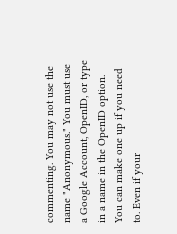commenting. You may not use the name "Anonymous." You must use a Google Account, OpenID, or type in a name in the OpenID option. You can make one up if you need to. Even if your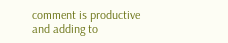comment is productive and adding to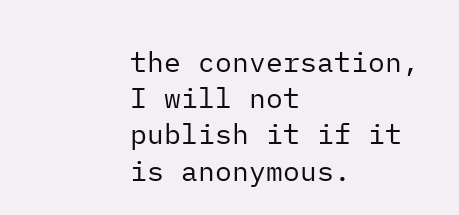the conversation, I will not publish it if it is anonymous.